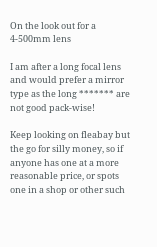On the look out for a 4-500mm lens

I am after a long focal lens and would prefer a mirror type as the long ******* are not good pack-wise!

Keep looking on fleabay but the go for silly money, so if anyone has one at a more reasonable price, or spots one in a shop or other such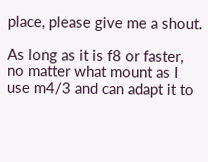place, please give me a shout.

As long as it is f8 or faster, no matter what mount as I use m4/3 and can adapt it to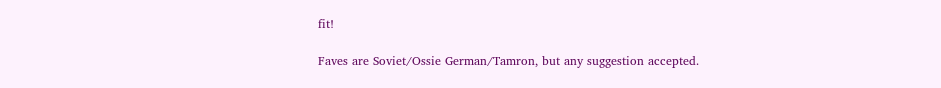fit!

Faves are Soviet/Ossie German/Tamron, but any suggestion accepted.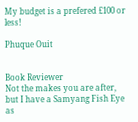My budget is a prefered £100 or less!

Phuque Ouit


Book Reviewer
Not the makes you are after, but I have a Samyang Fish Eye as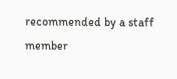recommended by a staff member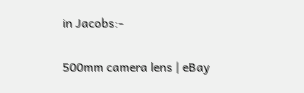in Jacobs:-

500mm camera lens | eBay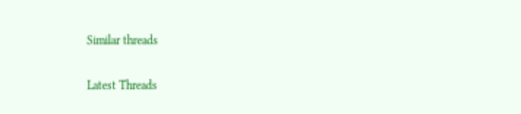Similar threads

Latest Threads